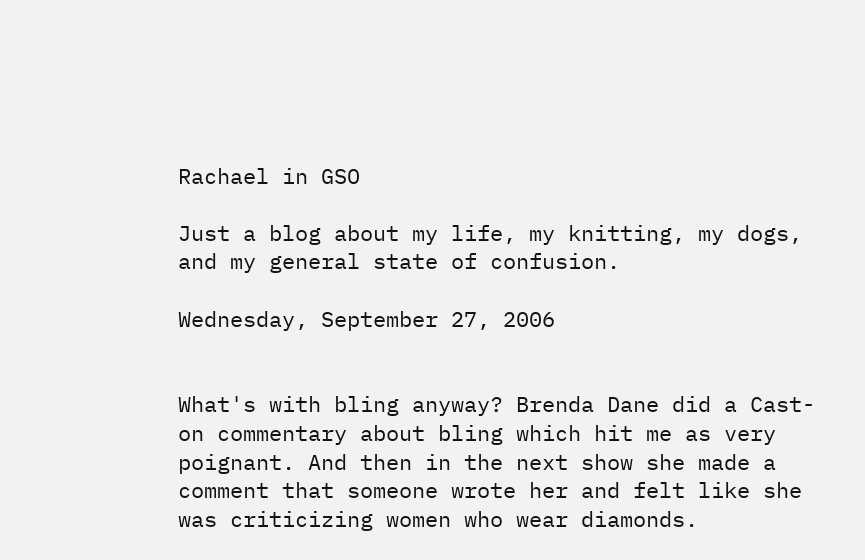Rachael in GSO

Just a blog about my life, my knitting, my dogs, and my general state of confusion.

Wednesday, September 27, 2006


What's with bling anyway? Brenda Dane did a Cast-on commentary about bling which hit me as very poignant. And then in the next show she made a comment that someone wrote her and felt like she was criticizing women who wear diamonds.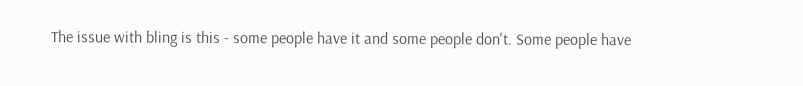The issue with bling is this - some people have it and some people don't. Some people have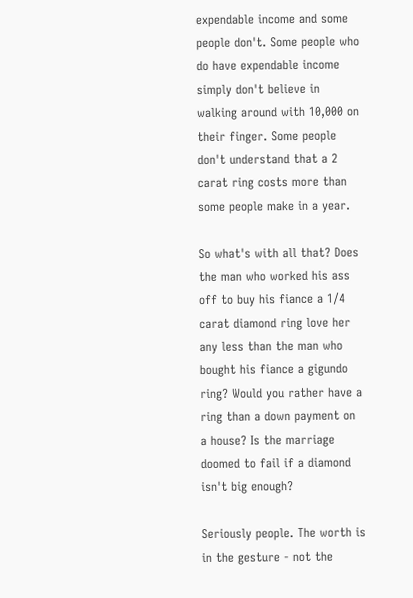expendable income and some people don't. Some people who do have expendable income simply don't believe in walking around with 10,000 on their finger. Some people don't understand that a 2 carat ring costs more than some people make in a year.

So what's with all that? Does the man who worked his ass off to buy his fiance a 1/4 carat diamond ring love her any less than the man who bought his fiance a gigundo ring? Would you rather have a ring than a down payment on a house? Is the marriage doomed to fail if a diamond isn't big enough?

Seriously people. The worth is in the gesture - not the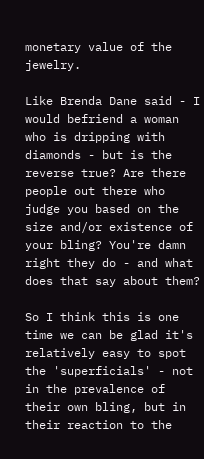monetary value of the jewelry.

Like Brenda Dane said - I would befriend a woman who is dripping with diamonds - but is the reverse true? Are there people out there who judge you based on the size and/or existence of your bling? You're damn right they do - and what does that say about them?

So I think this is one time we can be glad it's relatively easy to spot the 'superficials' - not in the prevalence of their own bling, but in their reaction to the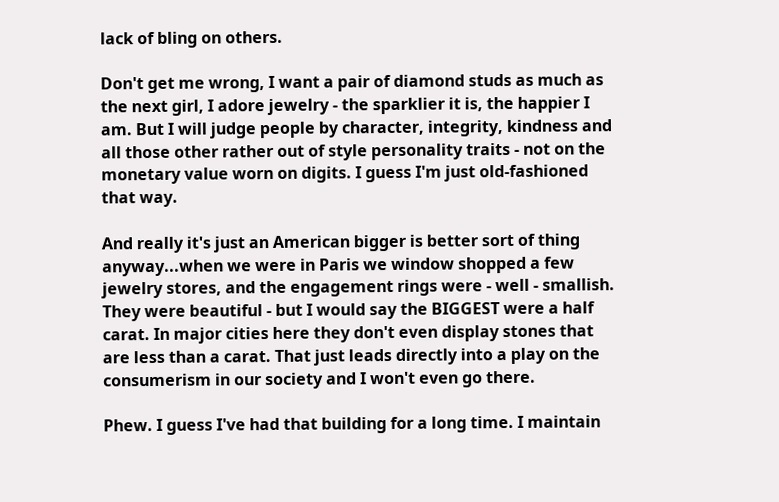lack of bling on others.

Don't get me wrong, I want a pair of diamond studs as much as the next girl, I adore jewelry - the sparklier it is, the happier I am. But I will judge people by character, integrity, kindness and all those other rather out of style personality traits - not on the monetary value worn on digits. I guess I'm just old-fashioned that way.

And really it's just an American bigger is better sort of thing anyway...when we were in Paris we window shopped a few jewelry stores, and the engagement rings were - well - smallish. They were beautiful - but I would say the BIGGEST were a half carat. In major cities here they don't even display stones that are less than a carat. That just leads directly into a play on the consumerism in our society and I won't even go there.

Phew. I guess I've had that building for a long time. I maintain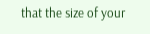that the size of your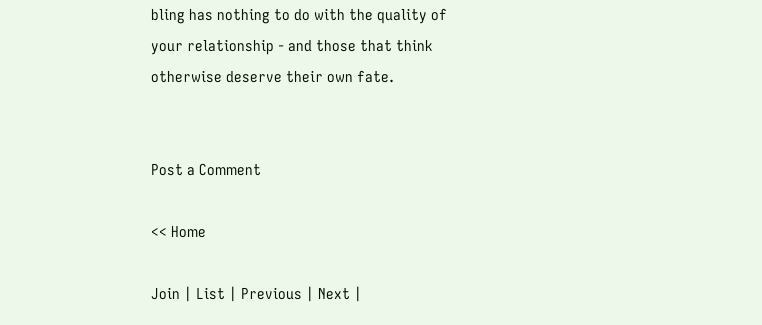bling has nothing to do with the quality of your relationship - and those that think otherwise deserve their own fate.


Post a Comment

<< Home

Join | List | Previous | Next |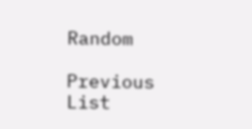Random

Previous List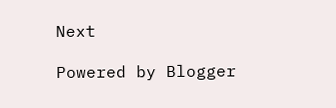Next

Powered by Blogger